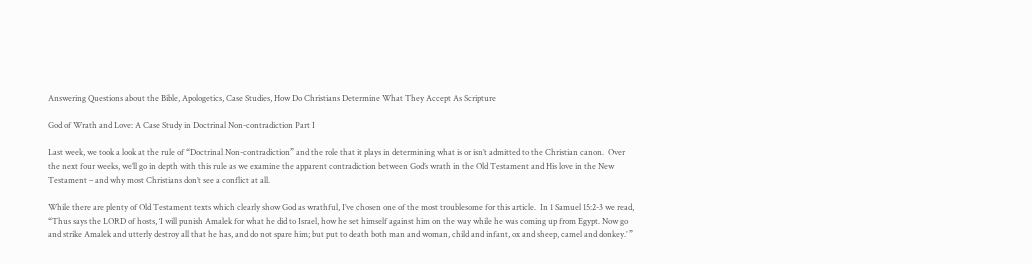Answering Questions about the Bible, Apologetics, Case Studies, How Do Christians Determine What They Accept As Scripture

God of Wrath and Love: A Case Study in Doctrinal Non-contradiction Part I

Last week, we took a look at the rule of “Doctrinal Non-contradiction” and the role that it plays in determining what is or isn’t admitted to the Christian canon.  Over the next four weeks, we’ll go in depth with this rule as we examine the apparent contradiction between God’s wrath in the Old Testament and His love in the New Testament – and why most Christians don’t see a conflict at all.

While there are plenty of Old Testament texts which clearly show God as wrathful, I’ve chosen one of the most troublesome for this article.  In 1 Samuel 15:2-3 we read, “Thus says the LORD of hosts, ‘I will punish Amalek for what he did to Israel, how he set himself against him on the way while he was coming up from Egypt. Now go and strike Amalek and utterly destroy all that he has, and do not spare him; but put to death both man and woman, child and infant, ox and sheep, camel and donkey.’ ”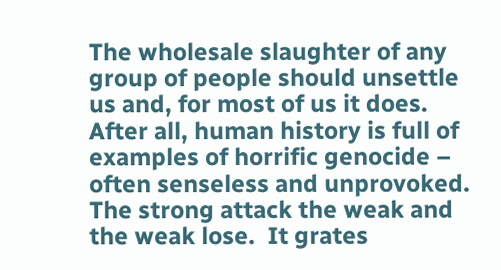The wholesale slaughter of any group of people should unsettle us and, for most of us it does.  After all, human history is full of examples of horrific genocide – often senseless and unprovoked.  The strong attack the weak and the weak lose.  It grates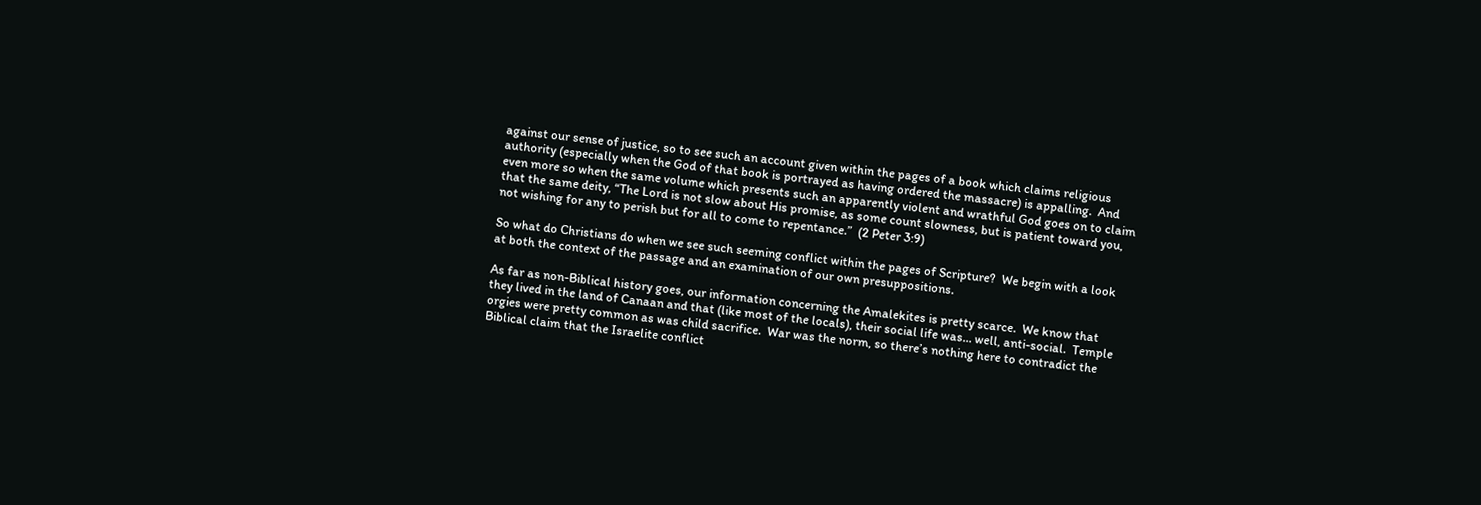against our sense of justice, so to see such an account given within the pages of a book which claims religious authority (especially when the God of that book is portrayed as having ordered the massacre) is appalling.  And even more so when the same volume which presents such an apparently violent and wrathful God goes on to claim that the same deity, “The Lord is not slow about His promise, as some count slowness, but is patient toward you, not wishing for any to perish but for all to come to repentance.”  (2 Peter 3:9)

So what do Christians do when we see such seeming conflict within the pages of Scripture?  We begin with a look at both the context of the passage and an examination of our own presuppositions.

As far as non-Biblical history goes, our information concerning the Amalekites is pretty scarce.  We know that they lived in the land of Canaan and that (like most of the locals), their social life was… well, anti-social.  Temple orgies were pretty common as was child sacrifice.  War was the norm, so there’s nothing here to contradict the Biblical claim that the Israelite conflict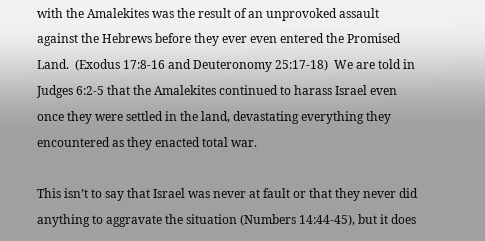with the Amalekites was the result of an unprovoked assault against the Hebrews before they ever even entered the Promised Land.  (Exodus 17:8-16 and Deuteronomy 25:17-18)  We are told in Judges 6:2-5 that the Amalekites continued to harass Israel even once they were settled in the land, devastating everything they encountered as they enacted total war.

This isn’t to say that Israel was never at fault or that they never did anything to aggravate the situation (Numbers 14:44-45), but it does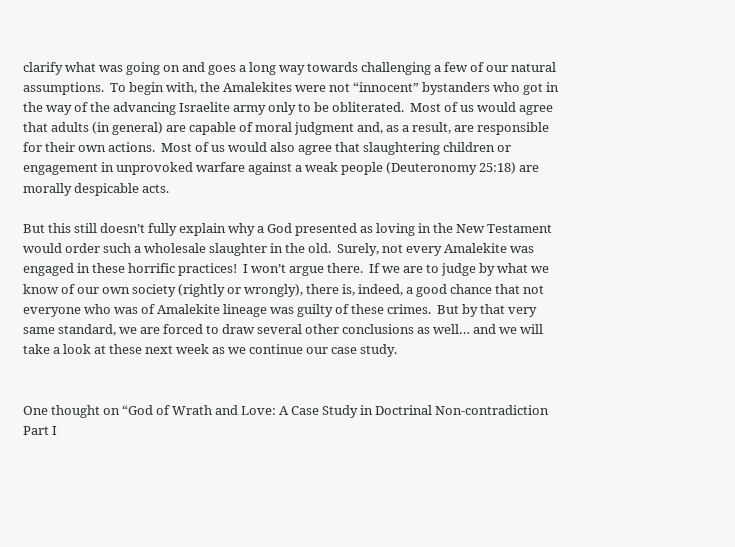clarify what was going on and goes a long way towards challenging a few of our natural assumptions.  To begin with, the Amalekites were not “innocent” bystanders who got in the way of the advancing Israelite army only to be obliterated.  Most of us would agree that adults (in general) are capable of moral judgment and, as a result, are responsible for their own actions.  Most of us would also agree that slaughtering children or engagement in unprovoked warfare against a weak people (Deuteronomy 25:18) are morally despicable acts.

But this still doesn’t fully explain why a God presented as loving in the New Testament would order such a wholesale slaughter in the old.  Surely, not every Amalekite was engaged in these horrific practices!  I won’t argue there.  If we are to judge by what we know of our own society (rightly or wrongly), there is, indeed, a good chance that not everyone who was of Amalekite lineage was guilty of these crimes.  But by that very same standard, we are forced to draw several other conclusions as well… and we will take a look at these next week as we continue our case study.


One thought on “God of Wrath and Love: A Case Study in Doctrinal Non-contradiction Part I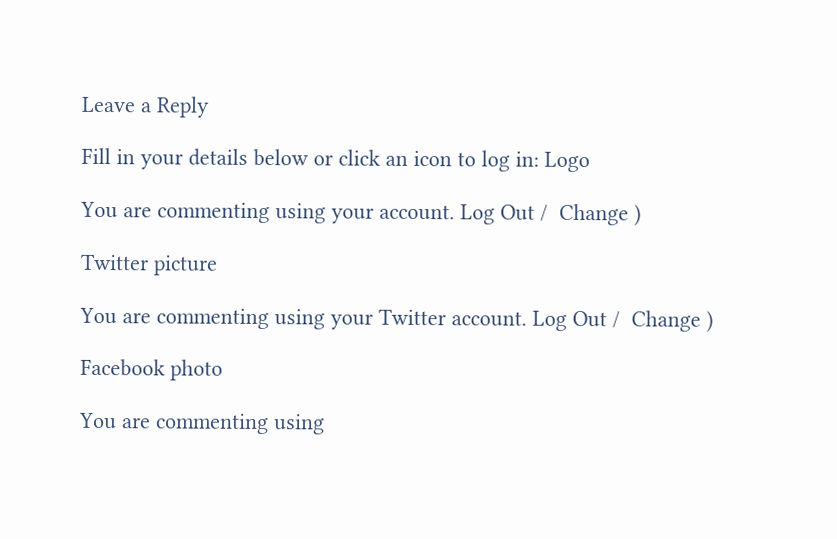Leave a Reply

Fill in your details below or click an icon to log in: Logo

You are commenting using your account. Log Out /  Change )

Twitter picture

You are commenting using your Twitter account. Log Out /  Change )

Facebook photo

You are commenting using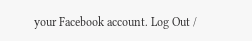your Facebook account. Log Out /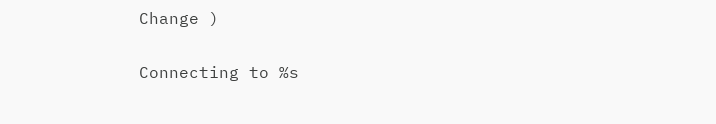Change )

Connecting to %s